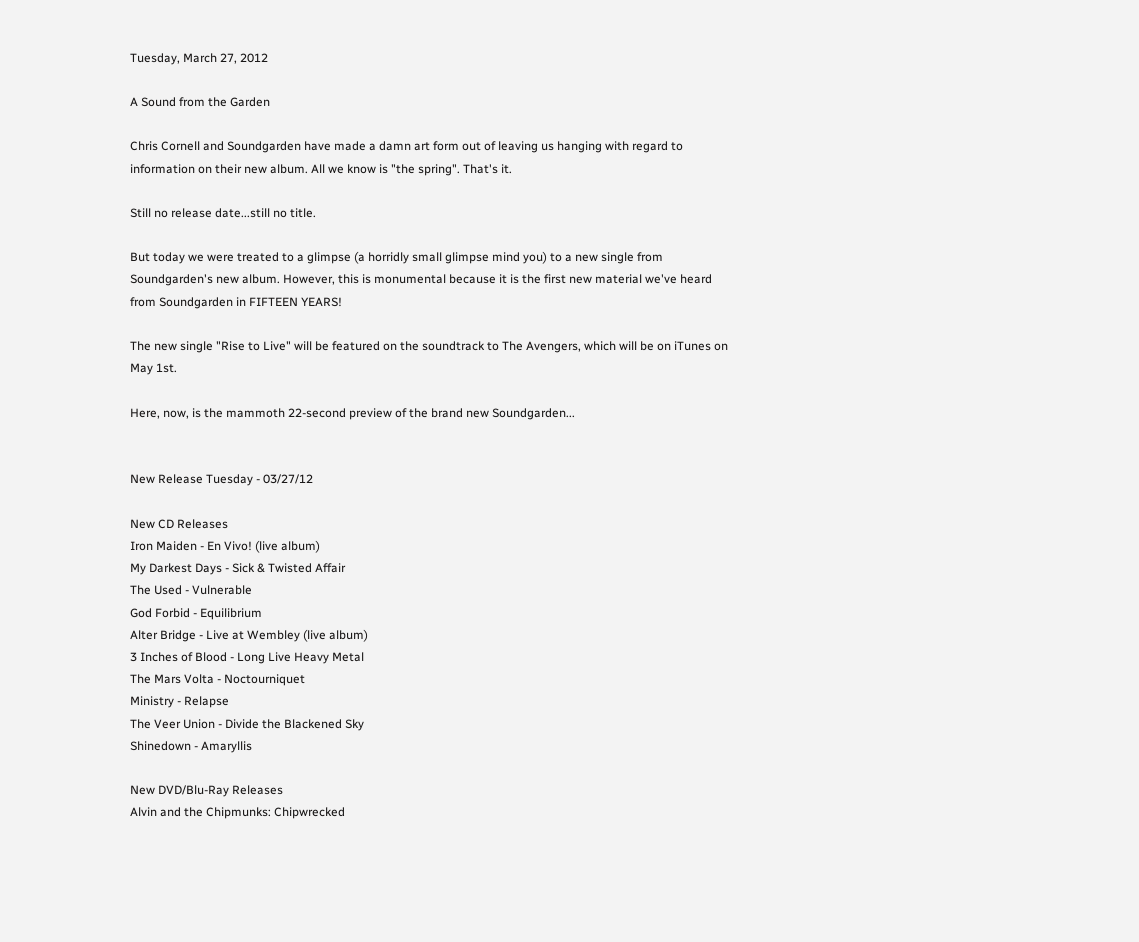Tuesday, March 27, 2012

A Sound from the Garden

Chris Cornell and Soundgarden have made a damn art form out of leaving us hanging with regard to information on their new album. All we know is "the spring". That's it.

Still no release date...still no title.

But today we were treated to a glimpse (a horridly small glimpse mind you) to a new single from Soundgarden's new album. However, this is monumental because it is the first new material we've heard from Soundgarden in FIFTEEN YEARS!

The new single "Rise to Live" will be featured on the soundtrack to The Avengers, which will be on iTunes on May 1st.

Here, now, is the mammoth 22-second preview of the brand new Soundgarden...


New Release Tuesday - 03/27/12

New CD Releases
Iron Maiden - En Vivo! (live album)
My Darkest Days - Sick & Twisted Affair
The Used - Vulnerable
God Forbid - Equilibrium
Alter Bridge - Live at Wembley (live album)
3 Inches of Blood - Long Live Heavy Metal
The Mars Volta - Noctourniquet
Ministry - Relapse
The Veer Union - Divide the Blackened Sky
Shinedown - Amaryllis

New DVD/Blu-Ray Releases
Alvin and the Chipmunks: Chipwrecked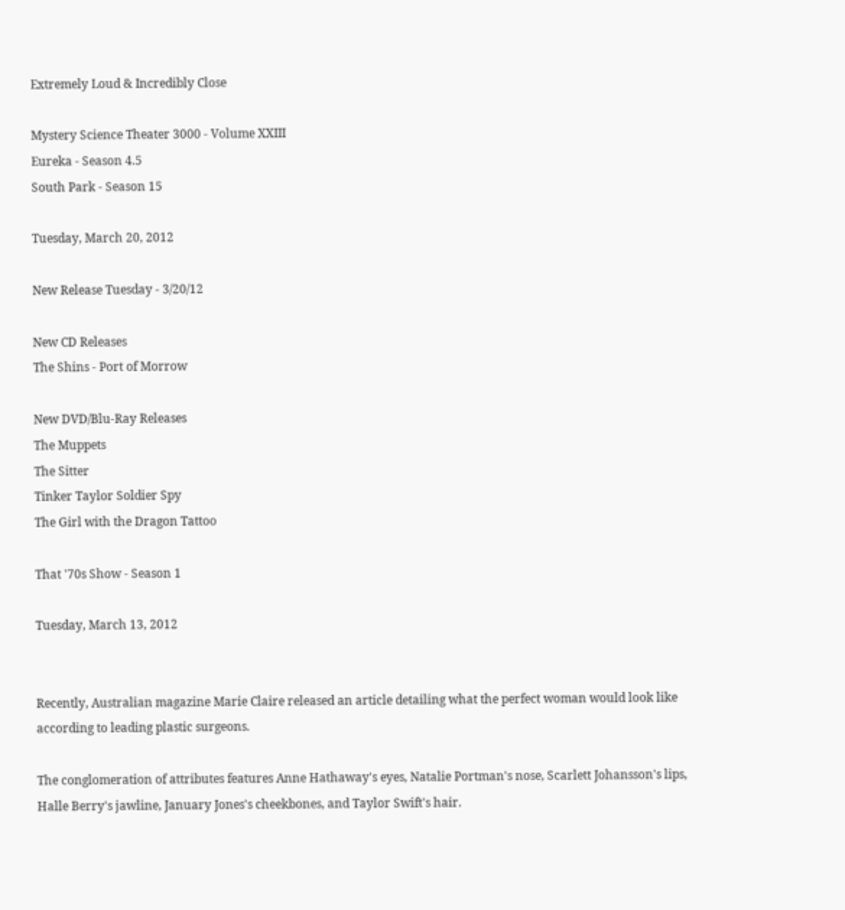Extremely Loud & Incredibly Close

Mystery Science Theater 3000 - Volume XXIII
Eureka - Season 4.5
South Park - Season 15

Tuesday, March 20, 2012

New Release Tuesday - 3/20/12

New CD Releases
The Shins - Port of Morrow

New DVD/Blu-Ray Releases
The Muppets
The Sitter
Tinker Taylor Soldier Spy
The Girl with the Dragon Tattoo

That '70s Show - Season 1

Tuesday, March 13, 2012


Recently, Australian magazine Marie Claire released an article detailing what the perfect woman would look like according to leading plastic surgeons.

The conglomeration of attributes features Anne Hathaway's eyes, Natalie Portman's nose, Scarlett Johansson's lips, Halle Berry's jawline, January Jones's cheekbones, and Taylor Swift's hair.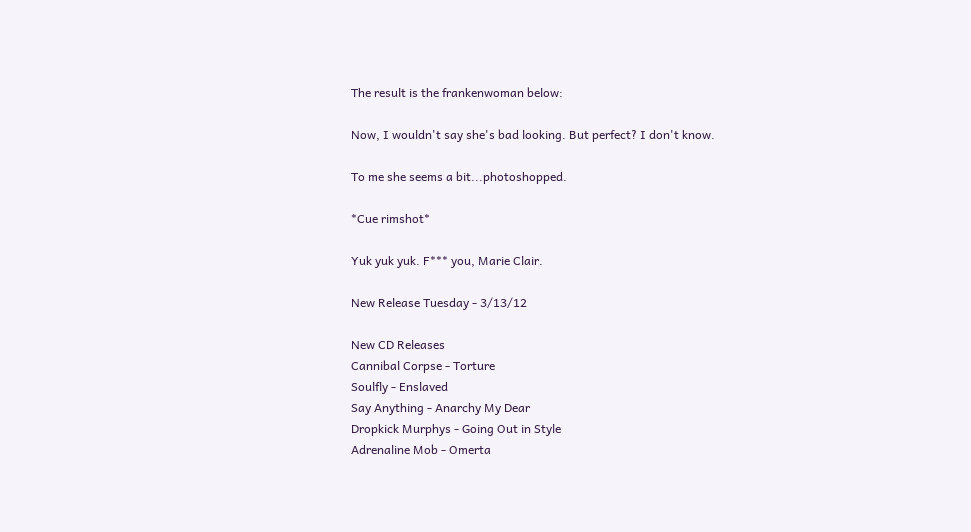The result is the frankenwoman below:

Now, I wouldn't say she's bad looking. But perfect? I don't know.

To me she seems a bit...photoshopped.

*Cue rimshot*

Yuk yuk yuk. F*** you, Marie Clair.

New Release Tuesday - 3/13/12

New CD Releases
Cannibal Corpse - Torture
Soulfly - Enslaved
Say Anything - Anarchy My Dear
Dropkick Murphys - Going Out in Style
Adrenaline Mob - Omerta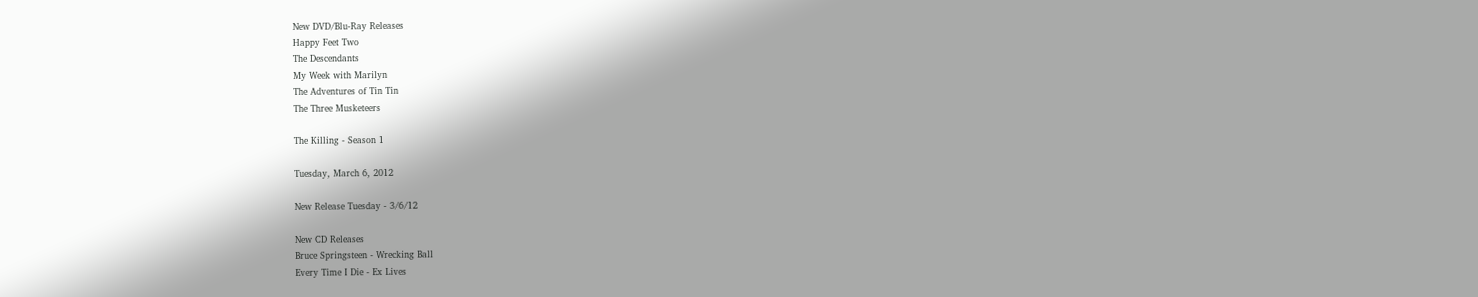New DVD/Blu-Ray Releases
Happy Feet Two
The Descendants
My Week with Marilyn
The Adventures of Tin Tin
The Three Musketeers

The Killing - Season 1

Tuesday, March 6, 2012

New Release Tuesday - 3/6/12

New CD Releases
Bruce Springsteen - Wrecking Ball
Every Time I Die - Ex Lives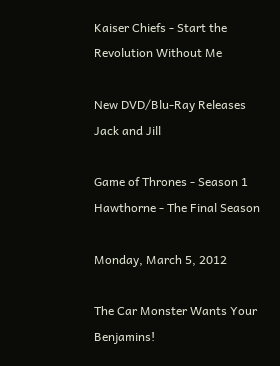Kaiser Chiefs - Start the Revolution Without Me

New DVD/Blu-Ray Releases
Jack and Jill

Game of Thrones - Season 1
Hawthorne - The Final Season

Monday, March 5, 2012

The Car Monster Wants Your Benjamins!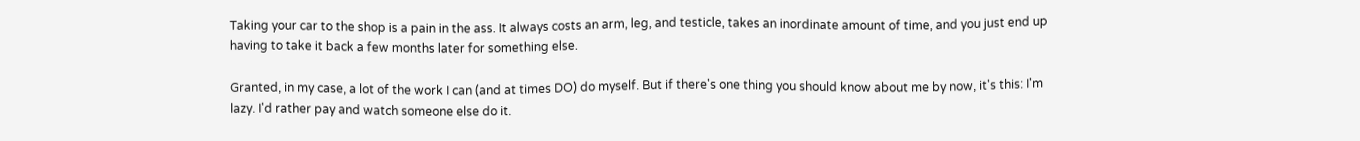Taking your car to the shop is a pain in the ass. It always costs an arm, leg, and testicle, takes an inordinate amount of time, and you just end up having to take it back a few months later for something else.

Granted, in my case, a lot of the work I can (and at times DO) do myself. But if there's one thing you should know about me by now, it's this: I'm lazy. I'd rather pay and watch someone else do it.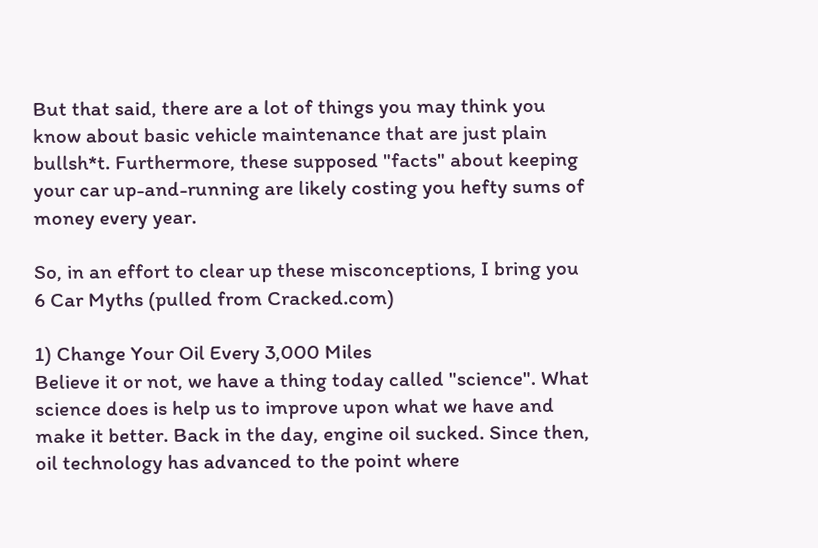But that said, there are a lot of things you may think you know about basic vehicle maintenance that are just plain bullsh*t. Furthermore, these supposed "facts" about keeping your car up-and-running are likely costing you hefty sums of money every year.

So, in an effort to clear up these misconceptions, I bring you 6 Car Myths (pulled from Cracked.com)

1) Change Your Oil Every 3,000 Miles
Believe it or not, we have a thing today called "science". What science does is help us to improve upon what we have and make it better. Back in the day, engine oil sucked. Since then, oil technology has advanced to the point where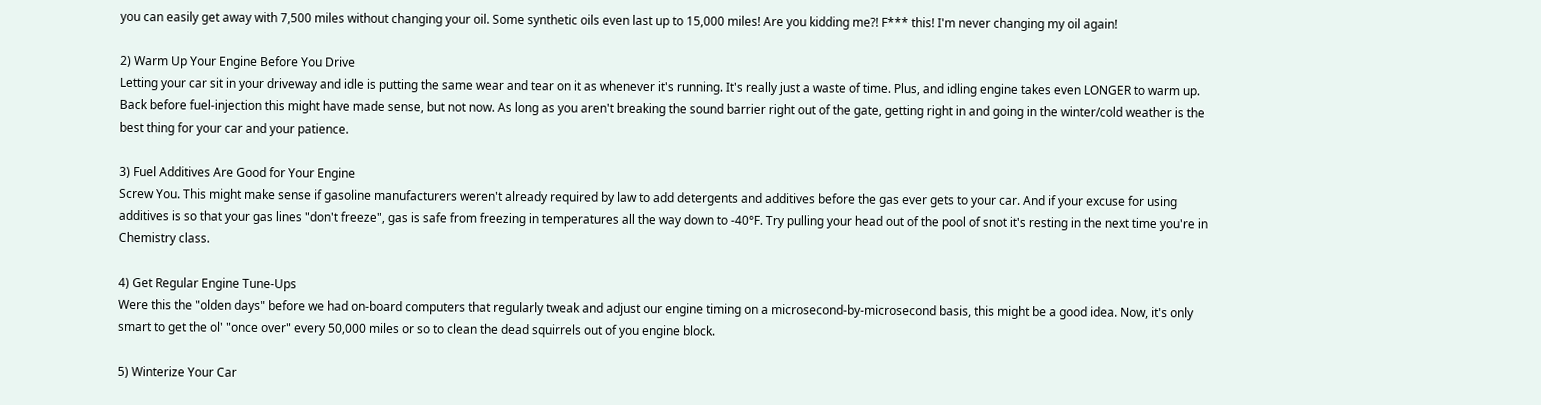you can easily get away with 7,500 miles without changing your oil. Some synthetic oils even last up to 15,000 miles! Are you kidding me?! F*** this! I'm never changing my oil again!

2) Warm Up Your Engine Before You Drive
Letting your car sit in your driveway and idle is putting the same wear and tear on it as whenever it's running. It's really just a waste of time. Plus, and idling engine takes even LONGER to warm up. Back before fuel-injection this might have made sense, but not now. As long as you aren't breaking the sound barrier right out of the gate, getting right in and going in the winter/cold weather is the best thing for your car and your patience.

3) Fuel Additives Are Good for Your Engine
Screw You. This might make sense if gasoline manufacturers weren't already required by law to add detergents and additives before the gas ever gets to your car. And if your excuse for using additives is so that your gas lines "don't freeze", gas is safe from freezing in temperatures all the way down to -40°F. Try pulling your head out of the pool of snot it's resting in the next time you're in Chemistry class.

4) Get Regular Engine Tune-Ups
Were this the "olden days" before we had on-board computers that regularly tweak and adjust our engine timing on a microsecond-by-microsecond basis, this might be a good idea. Now, it's only smart to get the ol' "once over" every 50,000 miles or so to clean the dead squirrels out of you engine block.

5) Winterize Your Car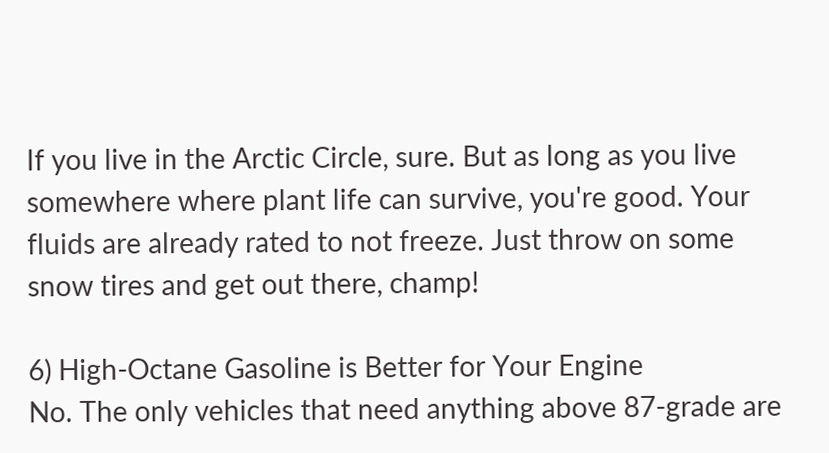If you live in the Arctic Circle, sure. But as long as you live somewhere where plant life can survive, you're good. Your fluids are already rated to not freeze. Just throw on some snow tires and get out there, champ!

6) High-Octane Gasoline is Better for Your Engine
No. The only vehicles that need anything above 87-grade are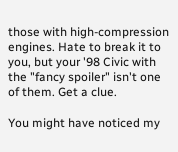those with high-compression engines. Hate to break it to you, but your '98 Civic with the "fancy spoiler" isn't one of them. Get a clue.

You might have noticed my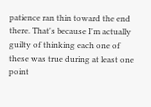patience ran thin toward the end there. That's because I'm actually guilty of thinking each one of these was true during at least one point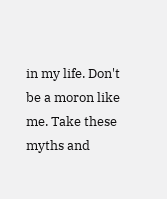in my life. Don't be a moron like me. Take these myths and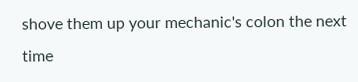shove them up your mechanic's colon the next time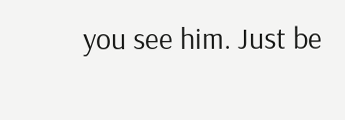you see him. Just be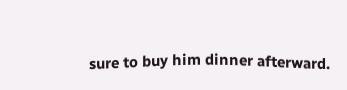sure to buy him dinner afterward.